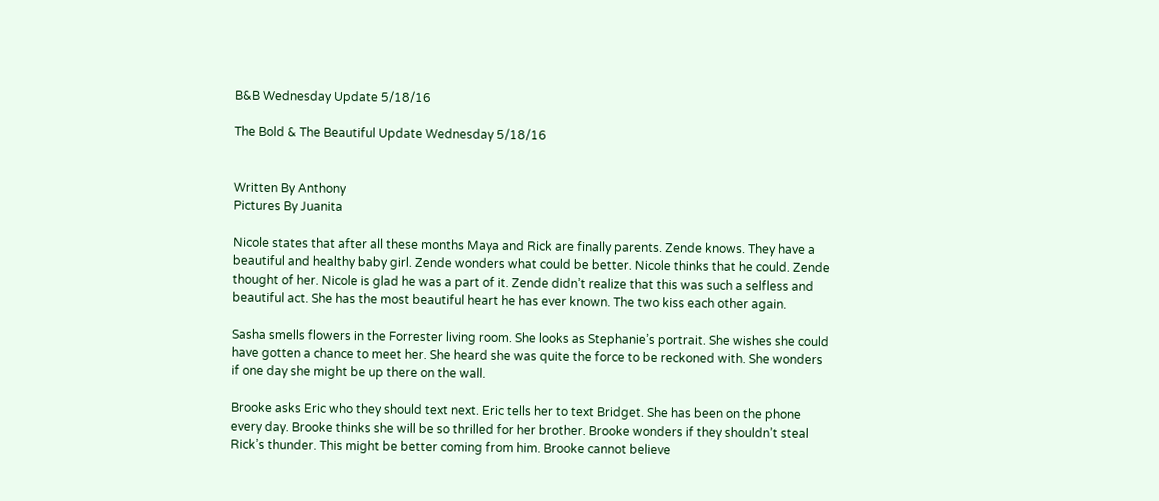B&B Wednesday Update 5/18/16

The Bold & The Beautiful Update Wednesday 5/18/16


Written By Anthony
Pictures By Juanita

Nicole states that after all these months Maya and Rick are finally parents. Zende knows. They have a beautiful and healthy baby girl. Zende wonders what could be better. Nicole thinks that he could. Zende thought of her. Nicole is glad he was a part of it. Zende didn’t realize that this was such a selfless and beautiful act. She has the most beautiful heart he has ever known. The two kiss each other again.

Sasha smells flowers in the Forrester living room. She looks as Stephanie’s portrait. She wishes she could have gotten a chance to meet her. She heard she was quite the force to be reckoned with. She wonders if one day she might be up there on the wall.

Brooke asks Eric who they should text next. Eric tells her to text Bridget. She has been on the phone every day. Brooke thinks she will be so thrilled for her brother. Brooke wonders if they shouldn’t steal Rick’s thunder. This might be better coming from him. Brooke cannot believe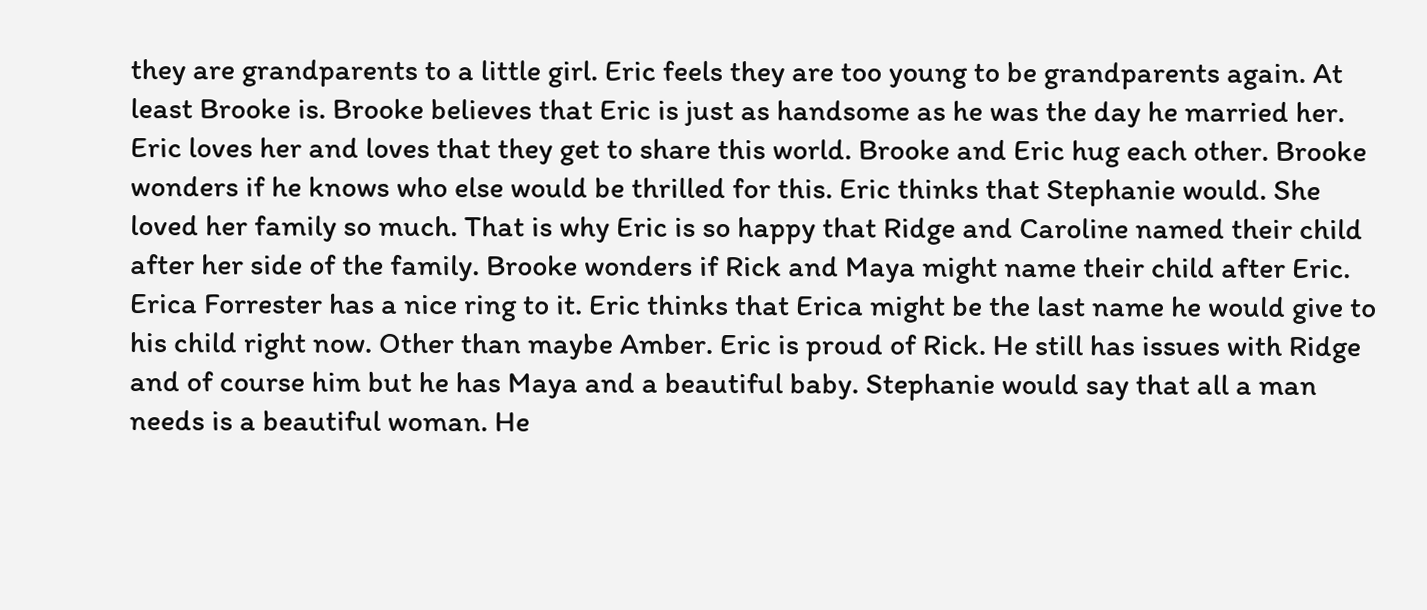they are grandparents to a little girl. Eric feels they are too young to be grandparents again. At least Brooke is. Brooke believes that Eric is just as handsome as he was the day he married her. Eric loves her and loves that they get to share this world. Brooke and Eric hug each other. Brooke wonders if he knows who else would be thrilled for this. Eric thinks that Stephanie would. She loved her family so much. That is why Eric is so happy that Ridge and Caroline named their child after her side of the family. Brooke wonders if Rick and Maya might name their child after Eric. Erica Forrester has a nice ring to it. Eric thinks that Erica might be the last name he would give to his child right now. Other than maybe Amber. Eric is proud of Rick. He still has issues with Ridge and of course him but he has Maya and a beautiful baby. Stephanie would say that all a man needs is a beautiful woman. He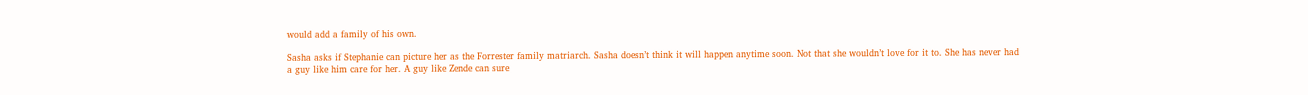would add a family of his own.

Sasha asks if Stephanie can picture her as the Forrester family matriarch. Sasha doesn’t think it will happen anytime soon. Not that she wouldn’t love for it to. She has never had a guy like him care for her. A guy like Zende can sure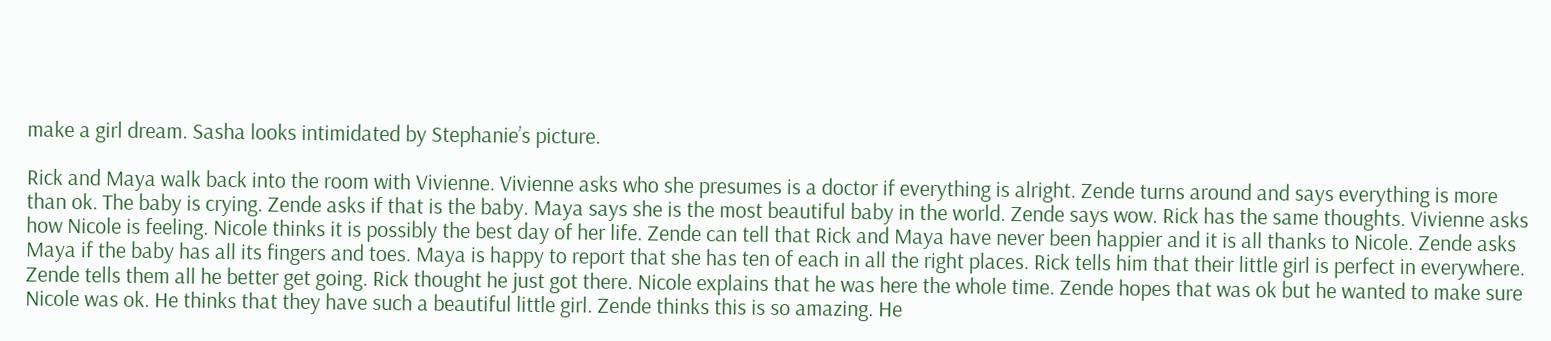make a girl dream. Sasha looks intimidated by Stephanie’s picture.

Rick and Maya walk back into the room with Vivienne. Vivienne asks who she presumes is a doctor if everything is alright. Zende turns around and says everything is more than ok. The baby is crying. Zende asks if that is the baby. Maya says she is the most beautiful baby in the world. Zende says wow. Rick has the same thoughts. Vivienne asks how Nicole is feeling. Nicole thinks it is possibly the best day of her life. Zende can tell that Rick and Maya have never been happier and it is all thanks to Nicole. Zende asks Maya if the baby has all its fingers and toes. Maya is happy to report that she has ten of each in all the right places. Rick tells him that their little girl is perfect in everywhere. Zende tells them all he better get going. Rick thought he just got there. Nicole explains that he was here the whole time. Zende hopes that was ok but he wanted to make sure Nicole was ok. He thinks that they have such a beautiful little girl. Zende thinks this is so amazing. He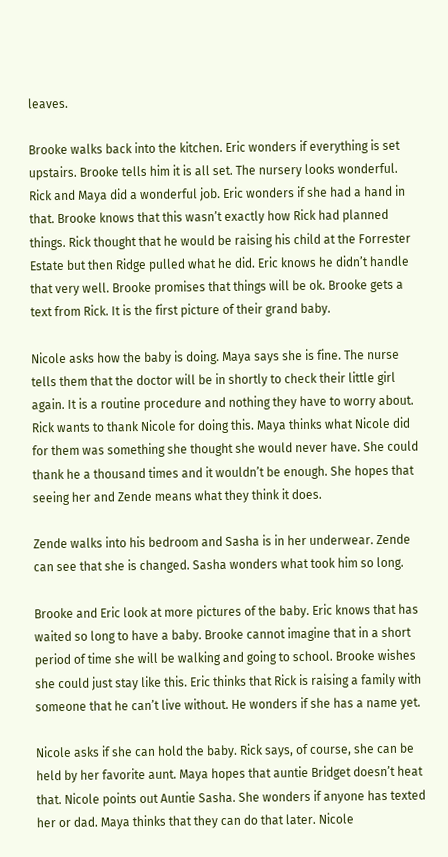leaves.

Brooke walks back into the kitchen. Eric wonders if everything is set upstairs. Brooke tells him it is all set. The nursery looks wonderful. Rick and Maya did a wonderful job. Eric wonders if she had a hand in that. Brooke knows that this wasn’t exactly how Rick had planned things. Rick thought that he would be raising his child at the Forrester Estate but then Ridge pulled what he did. Eric knows he didn’t handle that very well. Brooke promises that things will be ok. Brooke gets a text from Rick. It is the first picture of their grand baby.

Nicole asks how the baby is doing. Maya says she is fine. The nurse tells them that the doctor will be in shortly to check their little girl again. It is a routine procedure and nothing they have to worry about. Rick wants to thank Nicole for doing this. Maya thinks what Nicole did for them was something she thought she would never have. She could thank he a thousand times and it wouldn’t be enough. She hopes that seeing her and Zende means what they think it does.

Zende walks into his bedroom and Sasha is in her underwear. Zende can see that she is changed. Sasha wonders what took him so long.

Brooke and Eric look at more pictures of the baby. Eric knows that has waited so long to have a baby. Brooke cannot imagine that in a short period of time she will be walking and going to school. Brooke wishes she could just stay like this. Eric thinks that Rick is raising a family with someone that he can’t live without. He wonders if she has a name yet.

Nicole asks if she can hold the baby. Rick says, of course, she can be held by her favorite aunt. Maya hopes that auntie Bridget doesn’t heat that. Nicole points out Auntie Sasha. She wonders if anyone has texted her or dad. Maya thinks that they can do that later. Nicole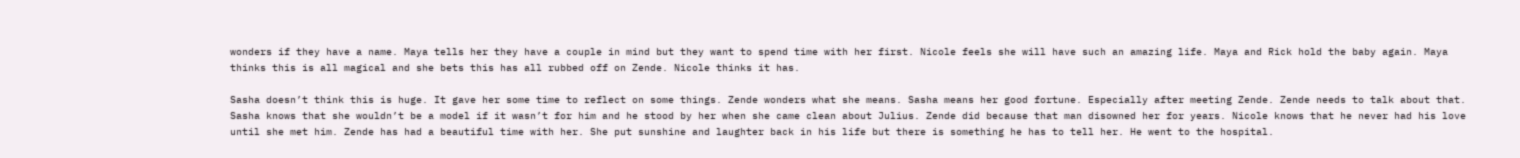wonders if they have a name. Maya tells her they have a couple in mind but they want to spend time with her first. Nicole feels she will have such an amazing life. Maya and Rick hold the baby again. Maya thinks this is all magical and she bets this has all rubbed off on Zende. Nicole thinks it has.

Sasha doesn’t think this is huge. It gave her some time to reflect on some things. Zende wonders what she means. Sasha means her good fortune. Especially after meeting Zende. Zende needs to talk about that. Sasha knows that she wouldn’t be a model if it wasn’t for him and he stood by her when she came clean about Julius. Zende did because that man disowned her for years. Nicole knows that he never had his love until she met him. Zende has had a beautiful time with her. She put sunshine and laughter back in his life but there is something he has to tell her. He went to the hospital.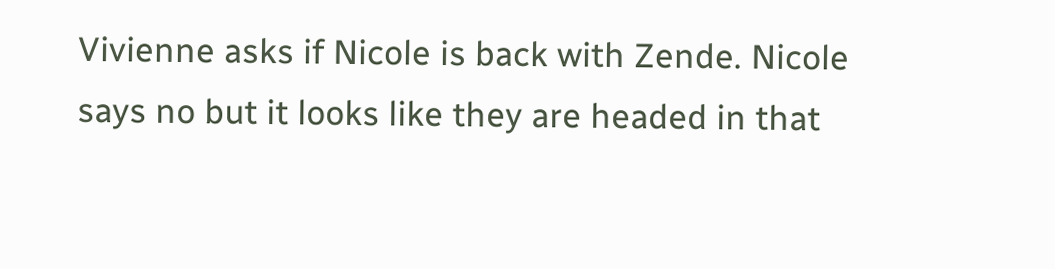Vivienne asks if Nicole is back with Zende. Nicole says no but it looks like they are headed in that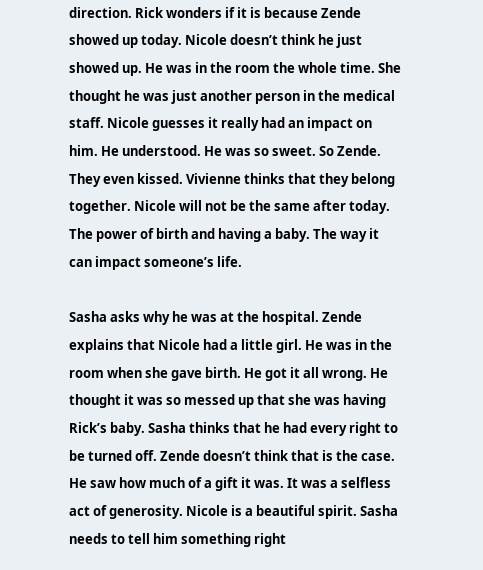direction. Rick wonders if it is because Zende showed up today. Nicole doesn’t think he just showed up. He was in the room the whole time. She thought he was just another person in the medical staff. Nicole guesses it really had an impact on him. He understood. He was so sweet. So Zende. They even kissed. Vivienne thinks that they belong together. Nicole will not be the same after today. The power of birth and having a baby. The way it can impact someone’s life.

Sasha asks why he was at the hospital. Zende explains that Nicole had a little girl. He was in the room when she gave birth. He got it all wrong. He thought it was so messed up that she was having Rick’s baby. Sasha thinks that he had every right to be turned off. Zende doesn’t think that is the case. He saw how much of a gift it was. It was a selfless act of generosity. Nicole is a beautiful spirit. Sasha needs to tell him something right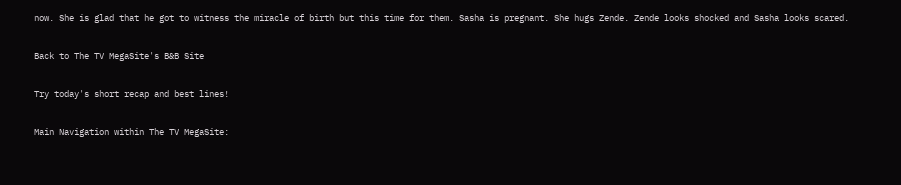now. She is glad that he got to witness the miracle of birth but this time for them. Sasha is pregnant. She hugs Zende. Zende looks shocked and Sasha looks scared.

Back to The TV MegaSite's B&B Site

Try today's short recap and best lines!

Main Navigation within The TV MegaSite: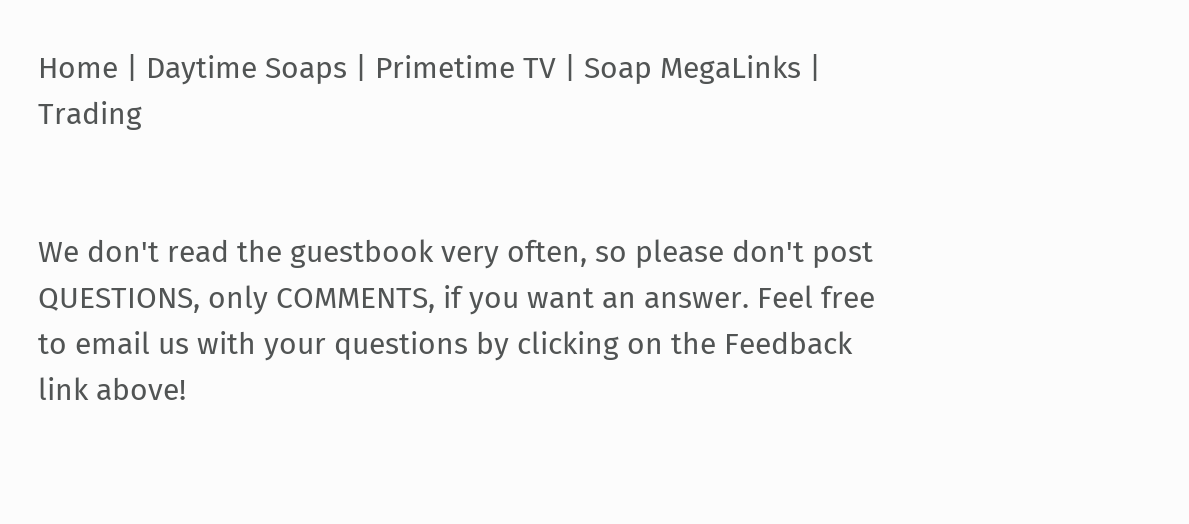Home | Daytime Soaps | Primetime TV | Soap MegaLinks | Trading


We don't read the guestbook very often, so please don't post QUESTIONS, only COMMENTS, if you want an answer. Feel free to email us with your questions by clicking on the Feedback link above!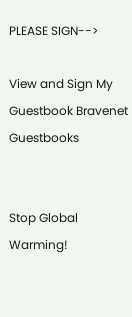PLEASE SIGN-->

View and Sign My Guestbook Bravenet Guestbooks


Stop Global Warming!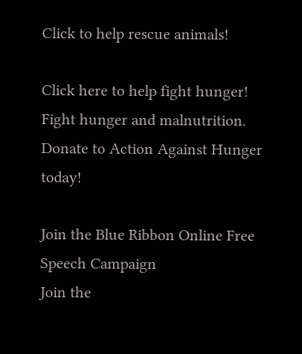Click to help rescue animals!

Click here to help fight hunger!
Fight hunger and malnutrition.
Donate to Action Against Hunger today!

Join the Blue Ribbon Online Free Speech Campaign
Join the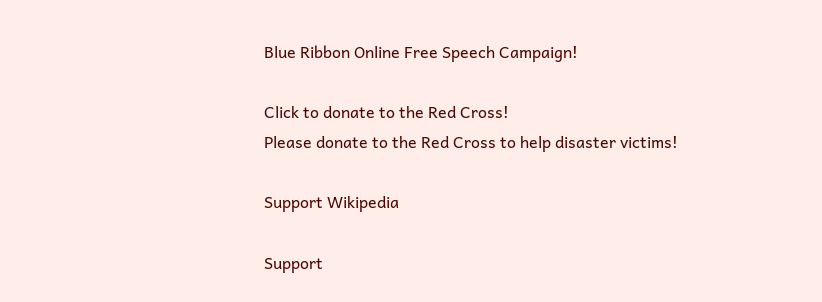Blue Ribbon Online Free Speech Campaign!

Click to donate to the Red Cross!
Please donate to the Red Cross to help disaster victims!

Support Wikipedia

Support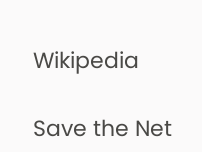Wikipedia

Save the Net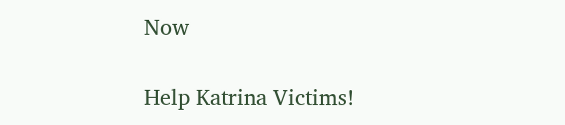Now

Help Katrina Victims!